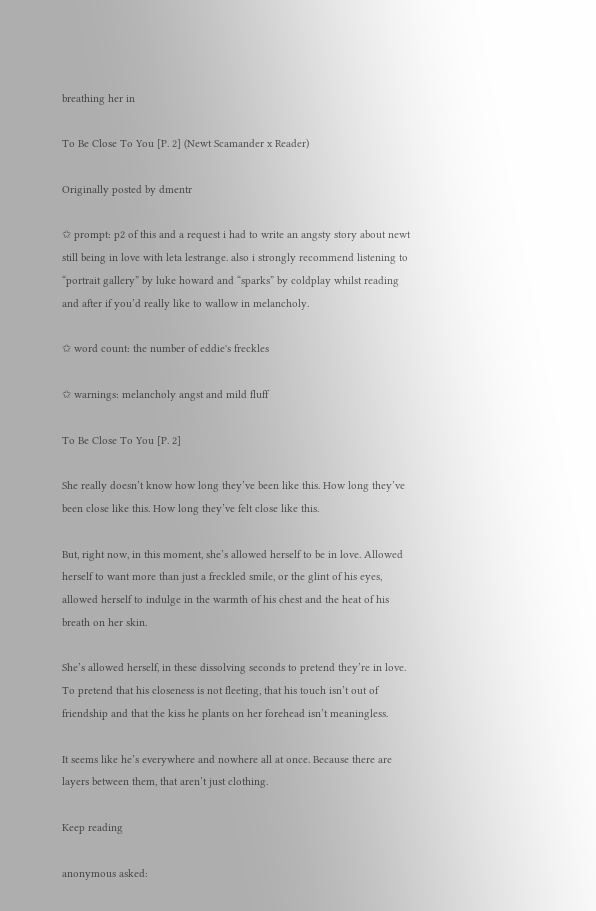breathing her in

To Be Close To You [P. 2] (Newt Scamander x Reader)

Originally posted by dmentr

✩ prompt: p2 of this and a request i had to write an angsty story about newt still being in love with leta lestrange. also i strongly recommend listening to “portrait gallery” by luke howard and “sparks” by coldplay whilst reading and after if you’d really like to wallow in melancholy.

✩ word count: the number of eddie's freckles

✩ warnings: melancholy angst and mild fluff

To Be Close To You [P. 2]

She really doesn’t know how long they’ve been like this. How long they’ve been close like this. How long they’ve felt close like this.

But, right now, in this moment, she’s allowed herself to be in love. Allowed herself to want more than just a freckled smile, or the glint of his eyes, allowed herself to indulge in the warmth of his chest and the heat of his breath on her skin.

She’s allowed herself, in these dissolving seconds to pretend they’re in love. To pretend that his closeness is not fleeting, that his touch isn’t out of friendship and that the kiss he plants on her forehead isn’t meaningless.

It seems like he’s everywhere and nowhere all at once. Because there are layers between them, that aren’t just clothing.

Keep reading

anonymous asked: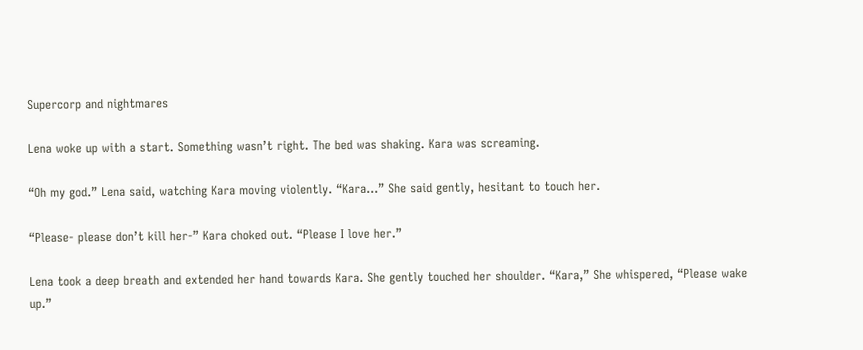Supercorp and nightmares

Lena woke up with a start. Something wasn’t right. The bed was shaking. Kara was screaming.

“Oh my god.” Lena said, watching Kara moving violently. “Kara…” She said gently, hesitant to touch her.

“Please- please don’t kill her-” Kara choked out. “Please I love her.”

Lena took a deep breath and extended her hand towards Kara. She gently touched her shoulder. “Kara,” She whispered, “Please wake up.”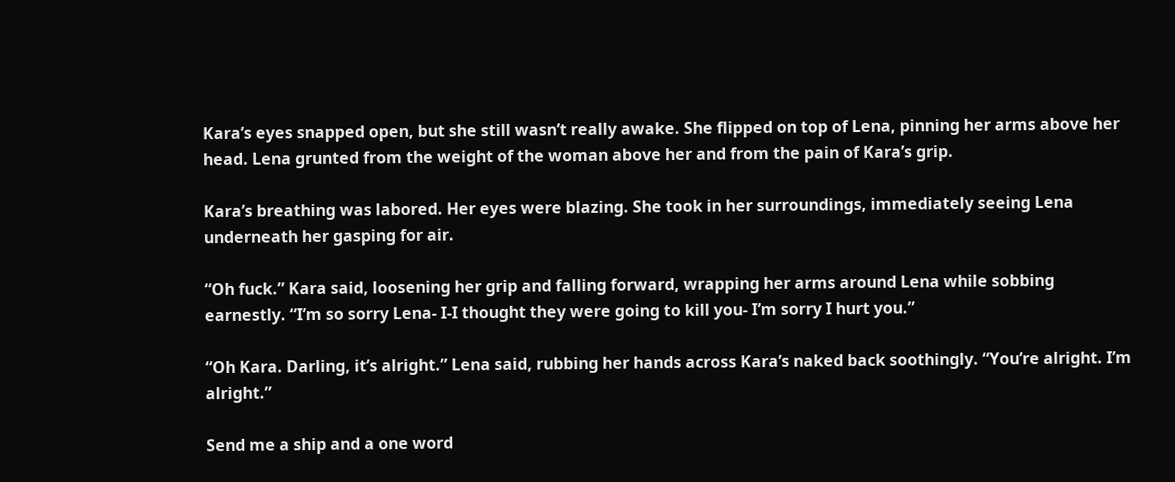Kara’s eyes snapped open, but she still wasn’t really awake. She flipped on top of Lena, pinning her arms above her head. Lena grunted from the weight of the woman above her and from the pain of Kara’s grip.

Kara’s breathing was labored. Her eyes were blazing. She took in her surroundings, immediately seeing Lena underneath her gasping for air.

“Oh fuck.” Kara said, loosening her grip and falling forward, wrapping her arms around Lena while sobbing earnestly. “I’m so sorry Lena- I-I thought they were going to kill you- I’m sorry I hurt you.”

“Oh Kara. Darling, it’s alright.” Lena said, rubbing her hands across Kara’s naked back soothingly. “You’re alright. I’m alright.”

Send me a ship and a one word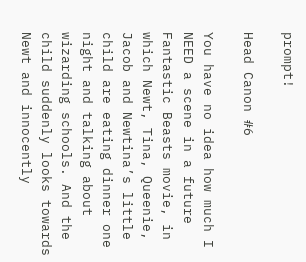prompt!

Head Canon #6

You have no idea how much I NEED a scene in a future Fantastic Beasts movie, in which Newt, Tina, Queenie, Jacob and Newtina’s little child are eating dinner one night and talking about wizarding schools. And the child suddenly looks towards Newt and innocently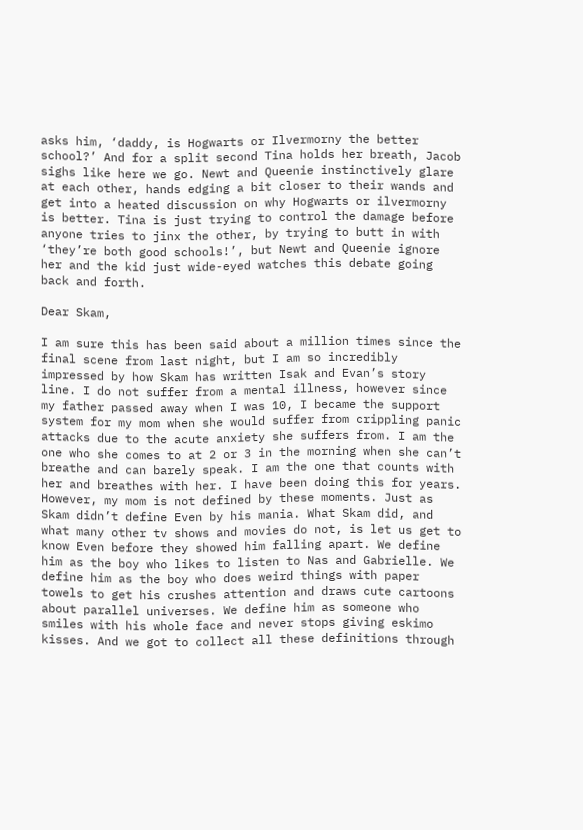asks him, ‘daddy, is Hogwarts or Ilvermorny the better school?’ And for a split second Tina holds her breath, Jacob sighs like here we go. Newt and Queenie instinctively glare at each other, hands edging a bit closer to their wands and get into a heated discussion on why Hogwarts or ilvermorny is better. Tina is just trying to control the damage before anyone tries to jinx the other, by trying to butt in with ‘they’re both good schools!’, but Newt and Queenie ignore her and the kid just wide-eyed watches this debate going back and forth.

Dear Skam,

I am sure this has been said about a million times since the final scene from last night, but I am so incredibly impressed by how Skam has written Isak and Evan’s story line. I do not suffer from a mental illness, however since my father passed away when I was 10, I became the support system for my mom when she would suffer from crippling panic attacks due to the acute anxiety she suffers from. I am the one who she comes to at 2 or 3 in the morning when she can’t breathe and can barely speak. I am the one that counts with her and breathes with her. I have been doing this for years. However, my mom is not defined by these moments. Just as Skam didn’t define Even by his mania. What Skam did, and what many other tv shows and movies do not, is let us get to know Even before they showed him falling apart. We define him as the boy who likes to listen to Nas and Gabrielle. We define him as the boy who does weird things with paper towels to get his crushes attention and draws cute cartoons about parallel universes. We define him as someone who smiles with his whole face and never stops giving eskimo kisses. And we got to collect all these definitions through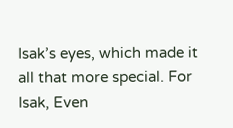Isak’s eyes, which made it all that more special. For Isak, Even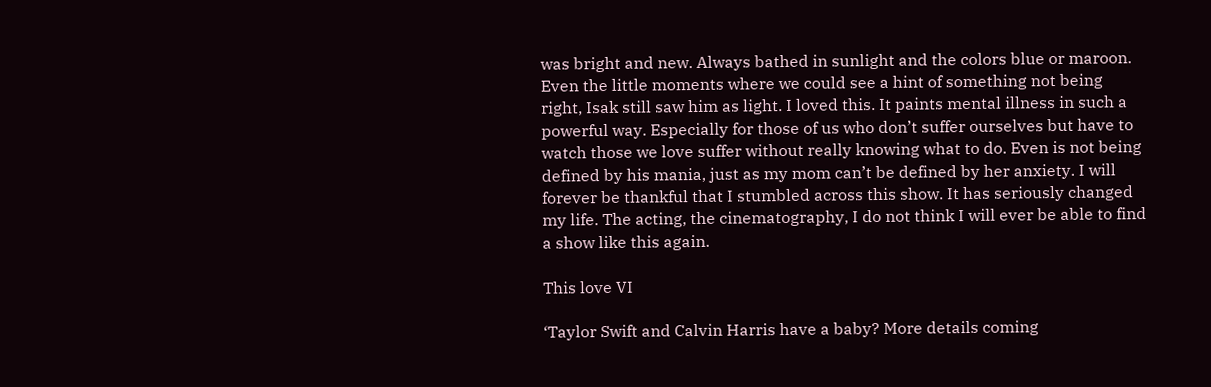was bright and new. Always bathed in sunlight and the colors blue or maroon. Even the little moments where we could see a hint of something not being right, Isak still saw him as light. I loved this. It paints mental illness in such a powerful way. Especially for those of us who don’t suffer ourselves but have to watch those we love suffer without really knowing what to do. Even is not being defined by his mania, just as my mom can’t be defined by her anxiety. I will forever be thankful that I stumbled across this show. It has seriously changed my life. The acting, the cinematography, I do not think I will ever be able to find a show like this again.

This love VI

‘Taylor Swift and Calvin Harris have a baby? More details coming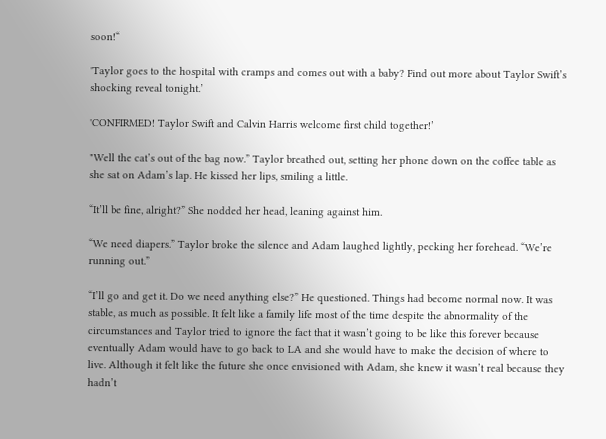soon!“

'Taylor goes to the hospital with cramps and comes out with a baby? Find out more about Taylor Swift’s shocking reveal tonight.’

'CONFIRMED! Taylor Swift and Calvin Harris welcome first child together!’

"Well the cat’s out of the bag now.” Taylor breathed out, setting her phone down on the coffee table as she sat on Adam’s lap. He kissed her lips, smiling a little.

“It’ll be fine, alright?” She nodded her head, leaning against him.

“We need diapers.” Taylor broke the silence and Adam laughed lightly, pecking her forehead. “We’re running out.”

“I’ll go and get it. Do we need anything else?” He questioned. Things had become normal now. It was stable, as much as possible. It felt like a family life most of the time despite the abnormality of the circumstances and Taylor tried to ignore the fact that it wasn’t going to be like this forever because eventually Adam would have to go back to LA and she would have to make the decision of where to live. Although it felt like the future she once envisioned with Adam, she knew it wasn’t real because they hadn’t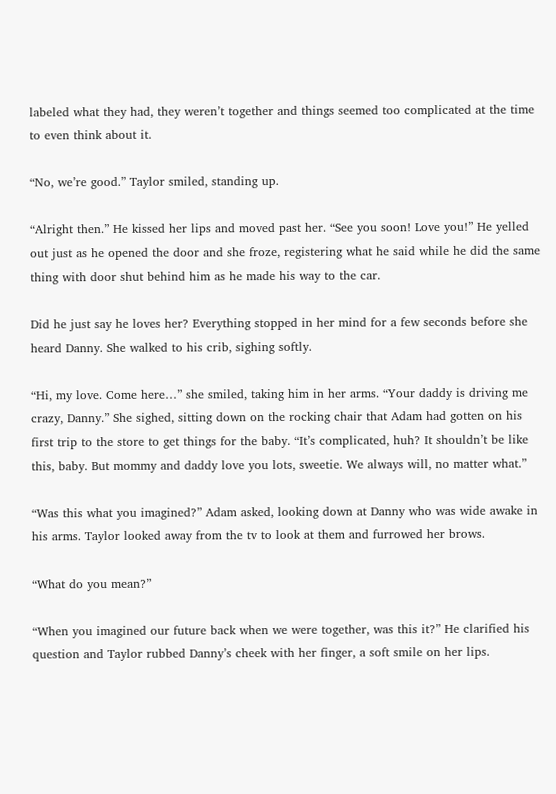labeled what they had, they weren’t together and things seemed too complicated at the time to even think about it.

“No, we’re good.” Taylor smiled, standing up.

“Alright then.” He kissed her lips and moved past her. “See you soon! Love you!” He yelled out just as he opened the door and she froze, registering what he said while he did the same thing with door shut behind him as he made his way to the car.

Did he just say he loves her? Everything stopped in her mind for a few seconds before she heard Danny. She walked to his crib, sighing softly.

“Hi, my love. Come here…” she smiled, taking him in her arms. “Your daddy is driving me crazy, Danny.” She sighed, sitting down on the rocking chair that Adam had gotten on his first trip to the store to get things for the baby. “It’s complicated, huh? It shouldn’t be like this, baby. But mommy and daddy love you lots, sweetie. We always will, no matter what.”

“Was this what you imagined?” Adam asked, looking down at Danny who was wide awake in his arms. Taylor looked away from the tv to look at them and furrowed her brows.

“What do you mean?”

“When you imagined our future back when we were together, was this it?” He clarified his question and Taylor rubbed Danny’s cheek with her finger, a soft smile on her lips.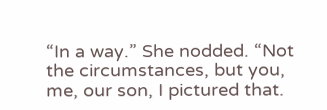“In a way.” She nodded. “Not the circumstances, but you, me, our son, I pictured that.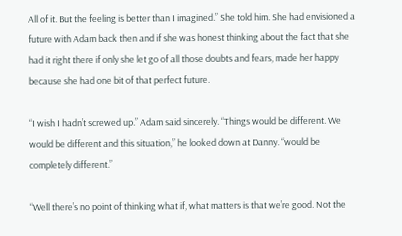All of it. But the feeling is better than I imagined.” She told him. She had envisioned a future with Adam back then and if she was honest thinking about the fact that she had it right there if only she let go of all those doubts and fears, made her happy because she had one bit of that perfect future.

“I wish I hadn’t screwed up.” Adam said sincerely. “Things would be different. We would be different and this situation,” he looked down at Danny. “would be completely different.”

“Well there’s no point of thinking what if, what matters is that we’re good. Not the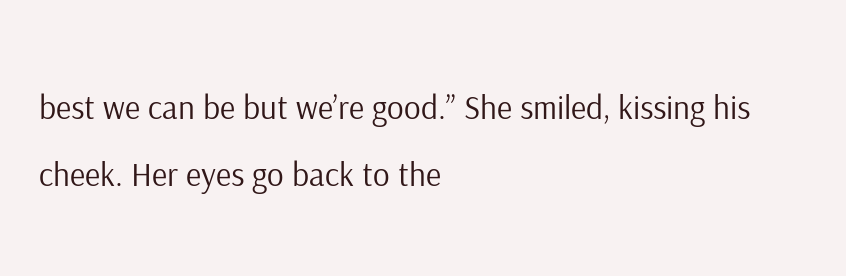best we can be but we’re good.” She smiled, kissing his cheek. Her eyes go back to the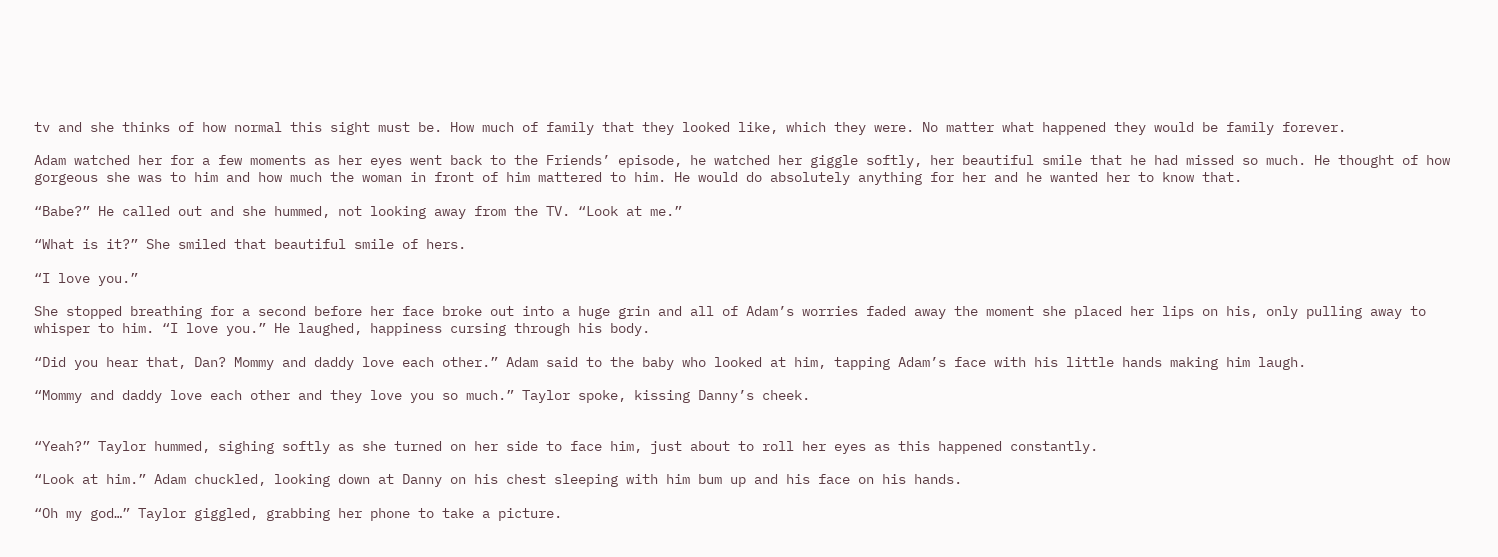tv and she thinks of how normal this sight must be. How much of family that they looked like, which they were. No matter what happened they would be family forever.

Adam watched her for a few moments as her eyes went back to the Friends’ episode, he watched her giggle softly, her beautiful smile that he had missed so much. He thought of how gorgeous she was to him and how much the woman in front of him mattered to him. He would do absolutely anything for her and he wanted her to know that.

“Babe?” He called out and she hummed, not looking away from the TV. “Look at me.”

“What is it?” She smiled that beautiful smile of hers.

“I love you.”

She stopped breathing for a second before her face broke out into a huge grin and all of Adam’s worries faded away the moment she placed her lips on his, only pulling away to whisper to him. “I love you.” He laughed, happiness cursing through his body.

“Did you hear that, Dan? Mommy and daddy love each other.” Adam said to the baby who looked at him, tapping Adam’s face with his little hands making him laugh.

“Mommy and daddy love each other and they love you so much.” Taylor spoke, kissing Danny’s cheek.


“Yeah?” Taylor hummed, sighing softly as she turned on her side to face him, just about to roll her eyes as this happened constantly.

“Look at him.” Adam chuckled, looking down at Danny on his chest sleeping with him bum up and his face on his hands.

“Oh my god…” Taylor giggled, grabbing her phone to take a picture.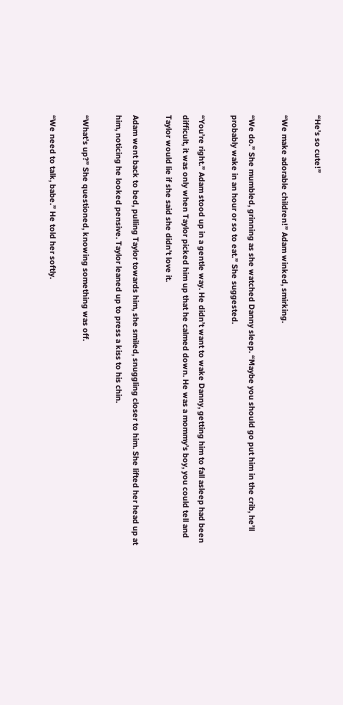“He’s so cute!”

“We make adorable children!” Adam winked, smirking.

“We do.” She mumbled, grinning as she watched Danny sleep. “Maybe you should go put him in the crib, he’ll probably wake in an hour or so to eat.” She suggested.

“You’re right.” Adam stood up in a gentle way. He didn’t want to wake Danny, getting him to fall asleep had been difficult, it was only when Taylor picked him up that he calmed down. He was a mommy’s boy, you could tell and Taylor would lie if she said she didn’t love it.

Adam went back to bed, pulling Taylor towards him, she smiled, snuggling closer to him. She lifted her head up at him, noticing he looked pensive. Taylor leaned up to press a kiss to his chin.

“What’s up?” She questioned, knowing something was off.

“We need to talk, babe.” He told her softly.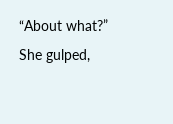“About what?” She gulped,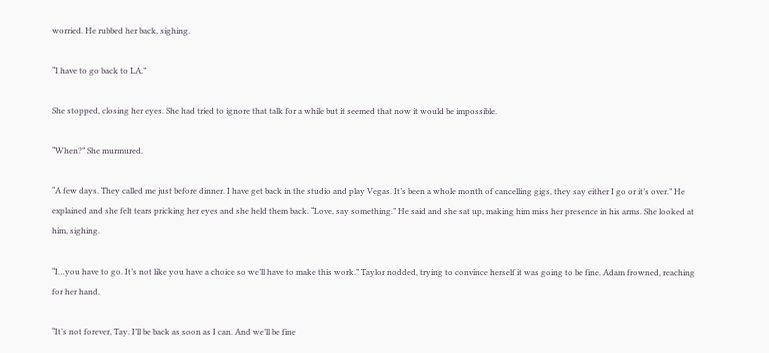worried. He rubbed her back, sighing.

“I have to go back to LA.”

She stopped, closing her eyes. She had tried to ignore that talk for a while but it seemed that now it would be impossible.

“When?” She murmured.

“A few days. They called me just before dinner. I have get back in the studio and play Vegas. It’s been a whole month of cancelling gigs, they say either I go or it’s over.” He explained and she felt tears pricking her eyes and she held them back. “Love, say something.” He said and she sat up, making him miss her presence in his arms. She looked at him, sighing.

“I…you have to go. It’s not like you have a choice so we’ll have to make this work.” Taylor nodded, trying to convince herself it was going to be fine. Adam frowned, reaching for her hand.

“It’s not forever, Tay. I’ll be back as soon as I can. And we’ll be fine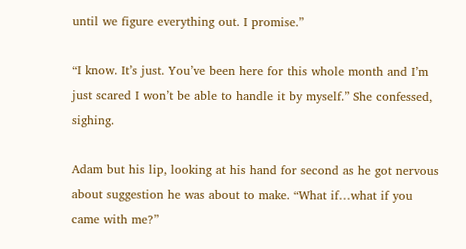until we figure everything out. I promise.”

“I know. It’s just. You’ve been here for this whole month and I’m just scared I won’t be able to handle it by myself.” She confessed, sighing.

Adam but his lip, looking at his hand for second as he got nervous about suggestion he was about to make. “What if…what if you came with me?”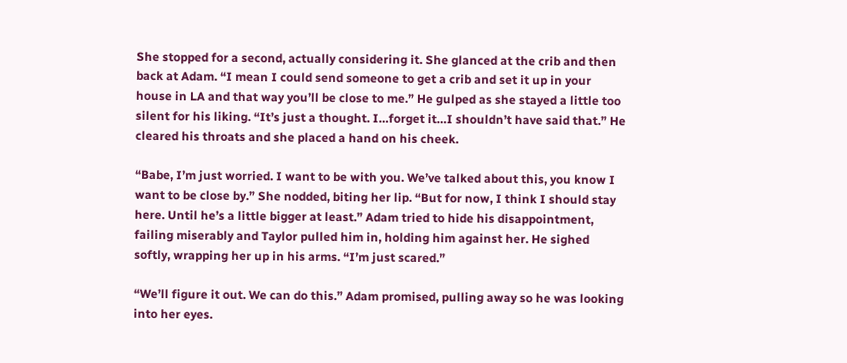She stopped for a second, actually considering it. She glanced at the crib and then back at Adam. “I mean I could send someone to get a crib and set it up in your house in LA and that way you’ll be close to me.” He gulped as she stayed a little too silent for his liking. “It’s just a thought. I…forget it…I shouldn’t have said that.” He cleared his throats and she placed a hand on his cheek.

“Babe, I’m just worried. I want to be with you. We’ve talked about this, you know I want to be close by.” She nodded, biting her lip. “But for now, I think I should stay here. Until he’s a little bigger at least.” Adam tried to hide his disappointment, failing miserably and Taylor pulled him in, holding him against her. He sighed softly, wrapping her up in his arms. “I’m just scared.”

“We’ll figure it out. We can do this.” Adam promised, pulling away so he was looking into her eyes.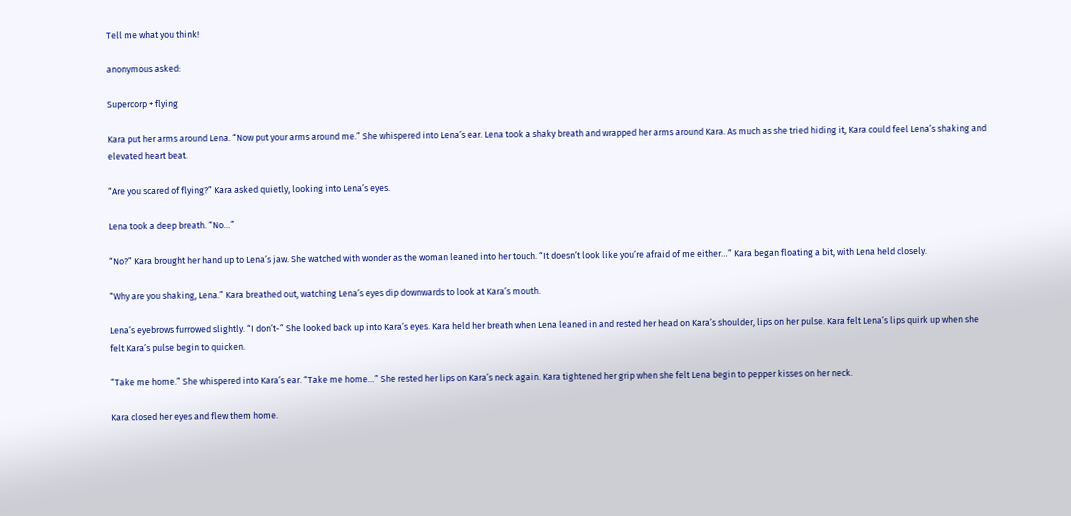Tell me what you think!

anonymous asked:

Supercorp + flying

Kara put her arms around Lena. “Now put your arms around me.” She whispered into Lena’s ear. Lena took a shaky breath and wrapped her arms around Kara. As much as she tried hiding it, Kara could feel Lena’s shaking and elevated heart beat.

“Are you scared of flying?” Kara asked quietly, looking into Lena’s eyes.

Lena took a deep breath. “No…”

“No?” Kara brought her hand up to Lena’s jaw. She watched with wonder as the woman leaned into her touch. “It doesn’t look like you’re afraid of me either…” Kara began floating a bit, with Lena held closely.

“Why are you shaking, Lena.” Kara breathed out, watching Lena’s eyes dip downwards to look at Kara’s mouth.

Lena’s eyebrows furrowed slightly. “I don’t-” She looked back up into Kara’s eyes. Kara held her breath when Lena leaned in and rested her head on Kara’s shoulder, lips on her pulse. Kara felt Lena’s lips quirk up when she felt Kara’s pulse begin to quicken.

“Take me home.” She whispered into Kara’s ear. “Take me home…” She rested her lips on Kara’s neck again. Kara tightened her grip when she felt Lena begin to pepper kisses on her neck.

Kara closed her eyes and flew them home.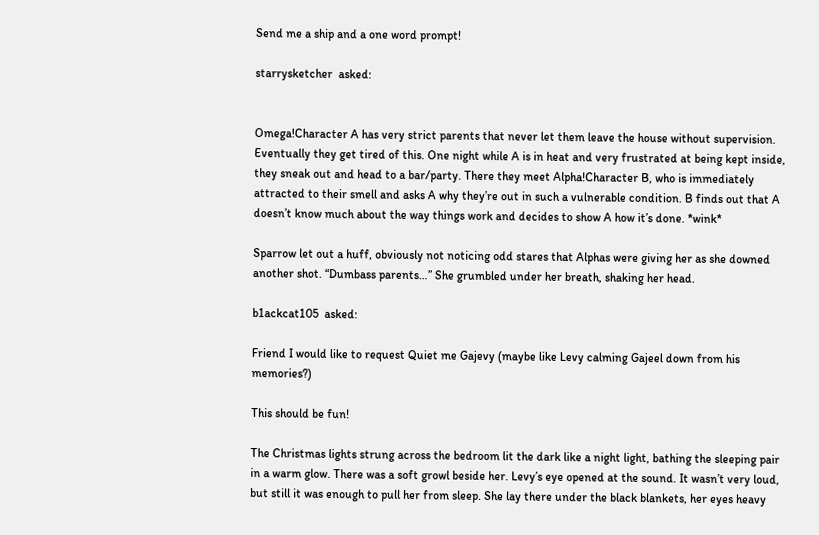Send me a ship and a one word prompt!

starrysketcher  asked:


Omega!Character A has very strict parents that never let them leave the house without supervision. Eventually they get tired of this. One night while A is in heat and very frustrated at being kept inside, they sneak out and head to a bar/party. There they meet Alpha!Character B, who is immediately attracted to their smell and asks A why they’re out in such a vulnerable condition. B finds out that A doesn’t know much about the way things work and decides to show A how it’s done. *wink*

Sparrow let out a huff, obviously not noticing odd stares that Alphas were giving her as she downed another shot. “Dumbass parents…” She grumbled under her breath, shaking her head.

b1ackcat105  asked:

Friend I would like to request Quiet me Gajevy (maybe like Levy calming Gajeel down from his memories?)

This should be fun!

The Christmas lights strung across the bedroom lit the dark like a night light, bathing the sleeping pair in a warm glow. There was a soft growl beside her. Levy’s eye opened at the sound. It wasn’t very loud, but still it was enough to pull her from sleep. She lay there under the black blankets, her eyes heavy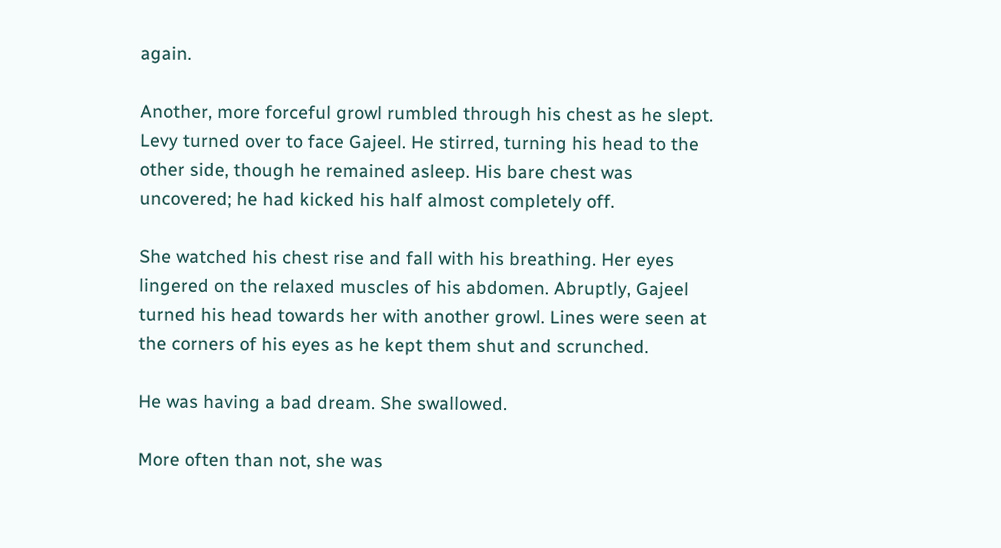again.

Another, more forceful growl rumbled through his chest as he slept. Levy turned over to face Gajeel. He stirred, turning his head to the other side, though he remained asleep. His bare chest was uncovered; he had kicked his half almost completely off.

She watched his chest rise and fall with his breathing. Her eyes lingered on the relaxed muscles of his abdomen. Abruptly, Gajeel turned his head towards her with another growl. Lines were seen at the corners of his eyes as he kept them shut and scrunched.

He was having a bad dream. She swallowed.

More often than not, she was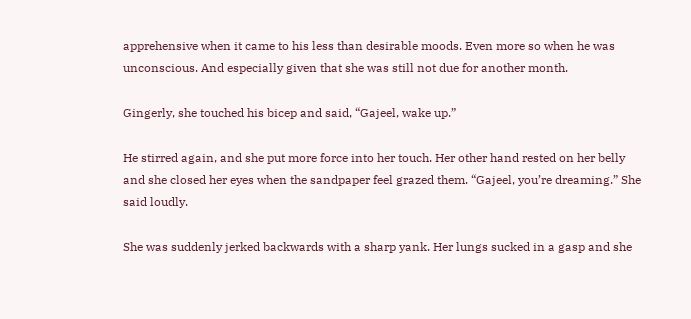apprehensive when it came to his less than desirable moods. Even more so when he was unconscious. And especially given that she was still not due for another month.

Gingerly, she touched his bicep and said, “Gajeel, wake up.”

He stirred again, and she put more force into her touch. Her other hand rested on her belly and she closed her eyes when the sandpaper feel grazed them. “Gajeel, you’re dreaming.” She said loudly.

She was suddenly jerked backwards with a sharp yank. Her lungs sucked in a gasp and she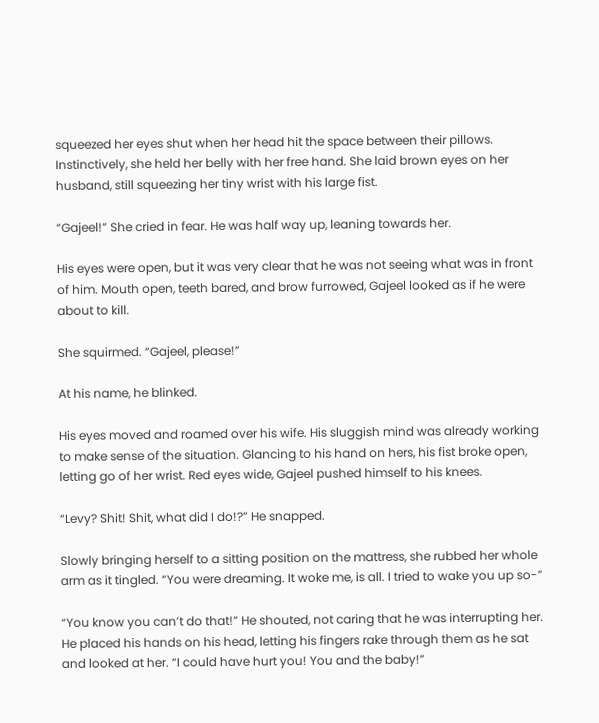squeezed her eyes shut when her head hit the space between their pillows. Instinctively, she held her belly with her free hand. She laid brown eyes on her husband, still squeezing her tiny wrist with his large fist.

“Gajeel!” She cried in fear. He was half way up, leaning towards her.

His eyes were open, but it was very clear that he was not seeing what was in front of him. Mouth open, teeth bared, and brow furrowed, Gajeel looked as if he were about to kill.

She squirmed. “Gajeel, please!”

At his name, he blinked.

His eyes moved and roamed over his wife. His sluggish mind was already working to make sense of the situation. Glancing to his hand on hers, his fist broke open, letting go of her wrist. Red eyes wide, Gajeel pushed himself to his knees.

“Levy? Shit! Shit, what did I do!?” He snapped.

Slowly bringing herself to a sitting position on the mattress, she rubbed her whole arm as it tingled. “You were dreaming. It woke me, is all. I tried to wake you up so-”

“You know you can’t do that!” He shouted, not caring that he was interrupting her. He placed his hands on his head, letting his fingers rake through them as he sat and looked at her. “I could have hurt you! You and the baby!”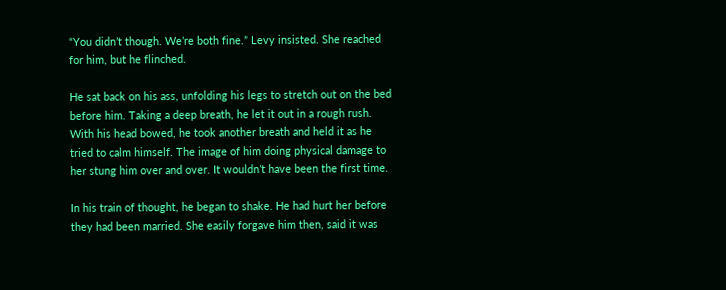“You didn’t though. We’re both fine.” Levy insisted. She reached for him, but he flinched.

He sat back on his ass, unfolding his legs to stretch out on the bed before him. Taking a deep breath, he let it out in a rough rush. With his head bowed, he took another breath and held it as he tried to calm himself. The image of him doing physical damage to her stung him over and over. It wouldn’t have been the first time.

In his train of thought, he began to shake. He had hurt her before they had been married. She easily forgave him then, said it was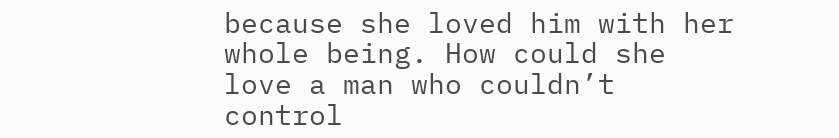because she loved him with her whole being. How could she love a man who couldn’t control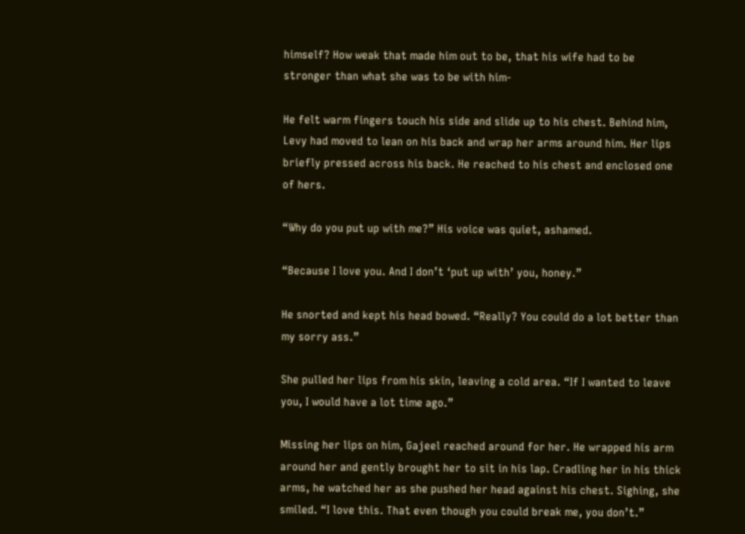himself? How weak that made him out to be, that his wife had to be stronger than what she was to be with him-

He felt warm fingers touch his side and slide up to his chest. Behind him, Levy had moved to lean on his back and wrap her arms around him. Her lips briefly pressed across his back. He reached to his chest and enclosed one of hers.

“Why do you put up with me?” His voice was quiet, ashamed.

“Because I love you. And I don’t ‘put up with’ you, honey.”

He snorted and kept his head bowed. “Really? You could do a lot better than my sorry ass.”

She pulled her lips from his skin, leaving a cold area. “If I wanted to leave you, I would have a lot time ago.”

Missing her lips on him, Gajeel reached around for her. He wrapped his arm around her and gently brought her to sit in his lap. Cradling her in his thick arms, he watched her as she pushed her head against his chest. Sighing, she smiled. “I love this. That even though you could break me, you don’t.”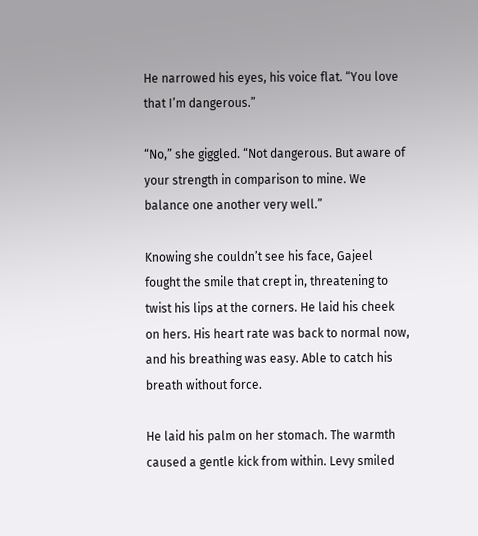He narrowed his eyes, his voice flat. “You love that I’m dangerous.”

“No,” she giggled. “Not dangerous. But aware of your strength in comparison to mine. We balance one another very well.”

Knowing she couldn’t see his face, Gajeel fought the smile that crept in, threatening to twist his lips at the corners. He laid his cheek on hers. His heart rate was back to normal now, and his breathing was easy. Able to catch his breath without force.

He laid his palm on her stomach. The warmth caused a gentle kick from within. Levy smiled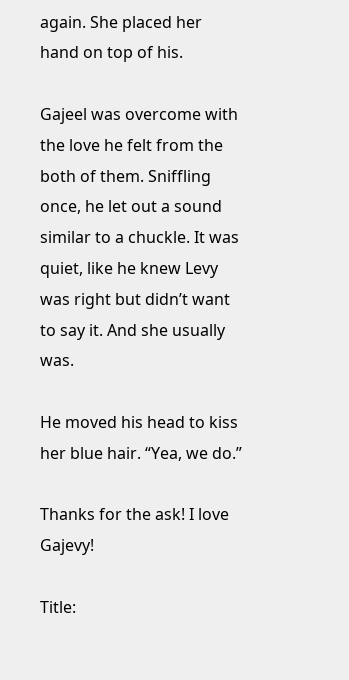again. She placed her hand on top of his.

Gajeel was overcome with the love he felt from the both of them. Sniffling once, he let out a sound similar to a chuckle. It was quiet, like he knew Levy was right but didn’t want to say it. And she usually was.

He moved his head to kiss her blue hair. “Yea, we do.”

Thanks for the ask! I love Gajevy!

Title: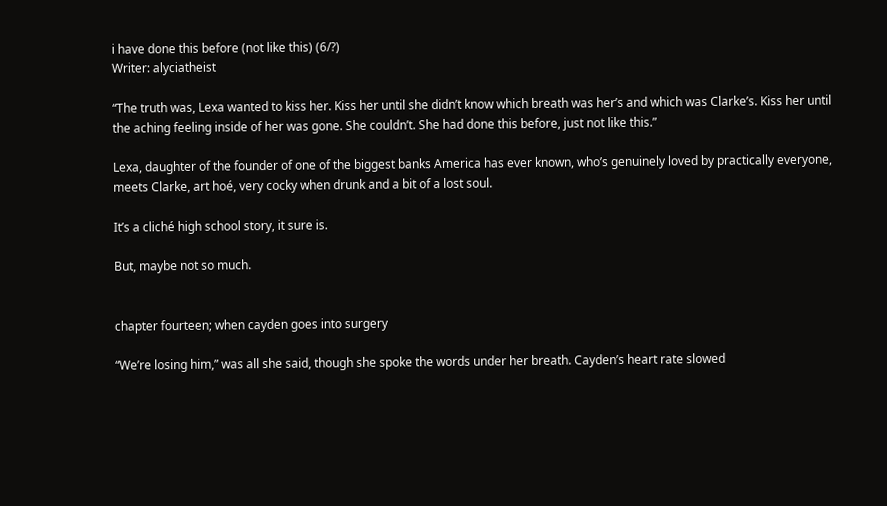i have done this before (not like this) (6/?)
Writer: alyciatheist

“The truth was, Lexa wanted to kiss her. Kiss her until she didn’t know which breath was her’s and which was Clarke’s. Kiss her until the aching feeling inside of her was gone. She couldn’t. She had done this before, just not like this.”

Lexa, daughter of the founder of one of the biggest banks America has ever known, who’s genuinely loved by practically everyone, meets Clarke, art hoé, very cocky when drunk and a bit of a lost soul.

It’s a cliché high school story, it sure is.

But, maybe not so much.


chapter fourteen; when cayden goes into surgery

“We’re losing him,” was all she said, though she spoke the words under her breath. Cayden’s heart rate slowed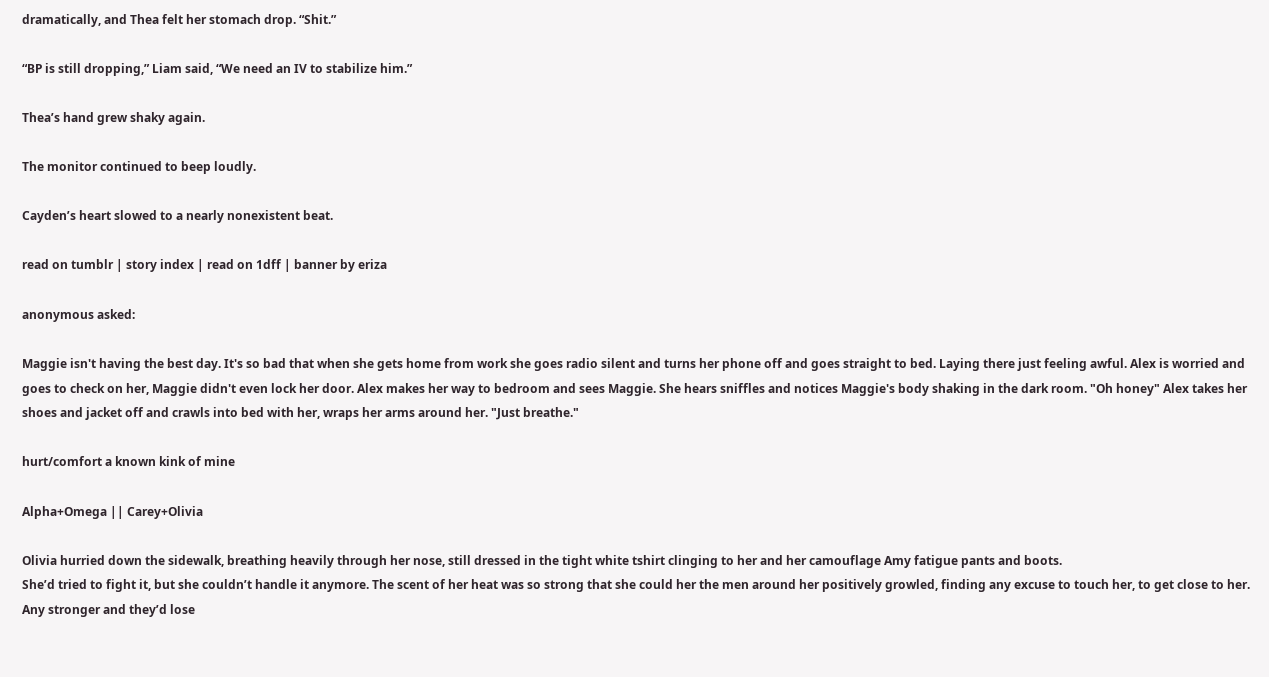dramatically, and Thea felt her stomach drop. “Shit.”

“BP is still dropping,” Liam said, “We need an IV to stabilize him.”

Thea’s hand grew shaky again.

The monitor continued to beep loudly.

Cayden’s heart slowed to a nearly nonexistent beat.

read on tumblr | story index | read on 1dff | banner by eriza

anonymous asked:

Maggie isn't having the best day. It's so bad that when she gets home from work she goes radio silent and turns her phone off and goes straight to bed. Laying there just feeling awful. Alex is worried and goes to check on her, Maggie didn't even lock her door. Alex makes her way to bedroom and sees Maggie. She hears sniffles and notices Maggie's body shaking in the dark room. "Oh honey" Alex takes her shoes and jacket off and crawls into bed with her, wraps her arms around her. "Just breathe."

hurt/comfort a known kink of mine

Alpha+Omega || Carey+Olivia

Olivia hurried down the sidewalk, breathing heavily through her nose, still dressed in the tight white tshirt clinging to her and her camouflage Amy fatigue pants and boots.
She’d tried to fight it, but she couldn’t handle it anymore. The scent of her heat was so strong that she could her the men around her positively growled, finding any excuse to touch her, to get close to her. Any stronger and they’d lose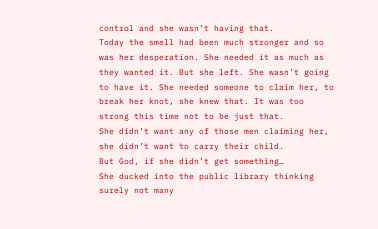control and she wasn’t having that.
Today the smell had been much stronger and so was her desperation. She needed it as much as they wanted it. But she left. She wasn’t going to have it. She needed someone to claim her, to break her knot, she knew that. It was too strong this time not to be just that.
She didn’t want any of those men claiming her, she didn’t want to carry their child.
But God, if she didn’t get something…
She ducked into the public library thinking surely not many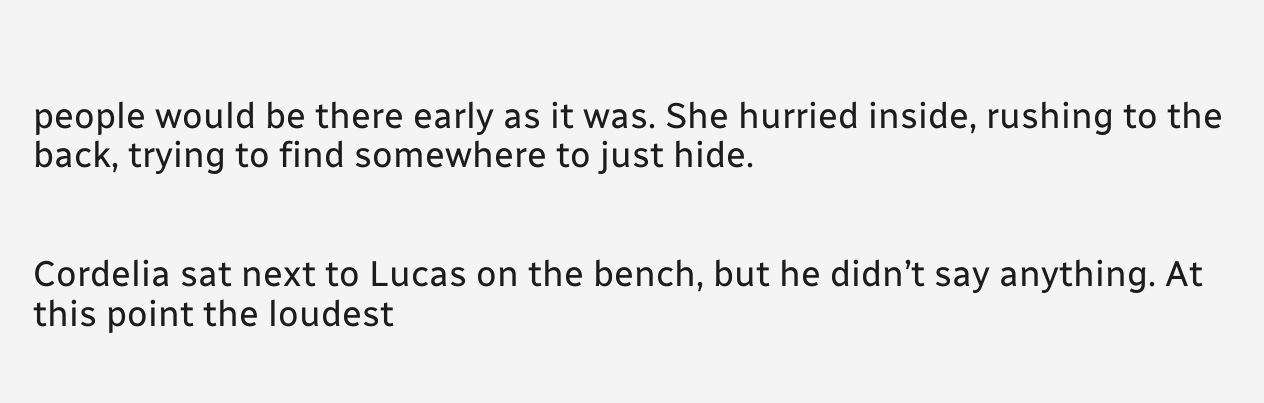people would be there early as it was. She hurried inside, rushing to the back, trying to find somewhere to just hide.


Cordelia sat next to Lucas on the bench, but he didn’t say anything. At this point the loudest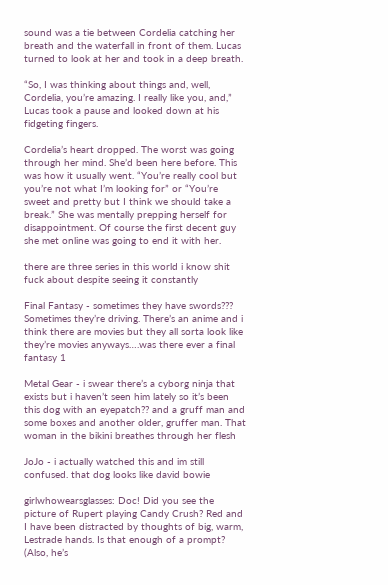sound was a tie between Cordelia catching her breath and the waterfall in front of them. Lucas turned to look at her and took in a deep breath.

“So, I was thinking about things and, well, Cordelia, you’re amazing. I really like you, and,” Lucas took a pause and looked down at his fidgeting fingers.

Cordelia’s heart dropped. The worst was going through her mind. She’d been here before. This was how it usually went. “You’re really cool but you’re not what I’m looking for” or “You’re sweet and pretty but I think we should take a break.” She was mentally prepping herself for disappointment. Of course the first decent guy she met online was going to end it with her.

there are three series in this world i know shit fuck about despite seeing it constantly

Final Fantasy - sometimes they have swords??? Sometimes they’re driving. There’s an anime and i think there are movies but they all sorta look like they’re movies anyways….was there ever a final fantasy 1

Metal Gear - i swear there’s a cyborg ninja that exists but i haven’t seen him lately so it’s been this dog with an eyepatch?? and a gruff man and some boxes and another older, gruffer man. That woman in the bikini breathes through her flesh

JoJo - i actually watched this and im still confused. that dog looks like david bowie

girlwhowearsglasses: Doc! Did you see the picture of Rupert playing Candy Crush? Red and I have been distracted by thoughts of big, warm, Lestrade hands. Is that enough of a prompt? (Also, he’s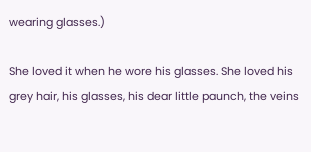wearing glasses.)

She loved it when he wore his glasses. She loved his grey hair, his glasses, his dear little paunch, the veins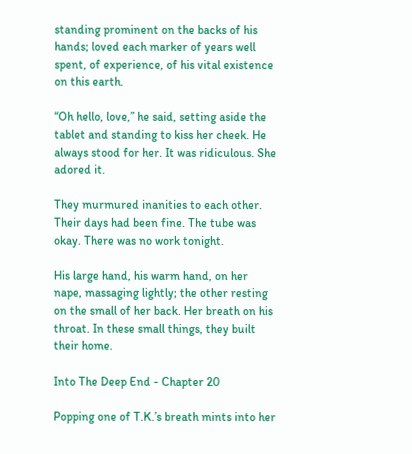standing prominent on the backs of his hands; loved each marker of years well spent, of experience, of his vital existence on this earth.

“Oh hello, love,” he said, setting aside the tablet and standing to kiss her cheek. He always stood for her. It was ridiculous. She adored it.

They murmured inanities to each other. Their days had been fine. The tube was okay. There was no work tonight.

His large hand, his warm hand, on her nape, massaging lightly; the other resting on the small of her back. Her breath on his throat. In these small things, they built their home.

Into The Deep End - Chapter 20

Popping one of T.K.’s breath mints into her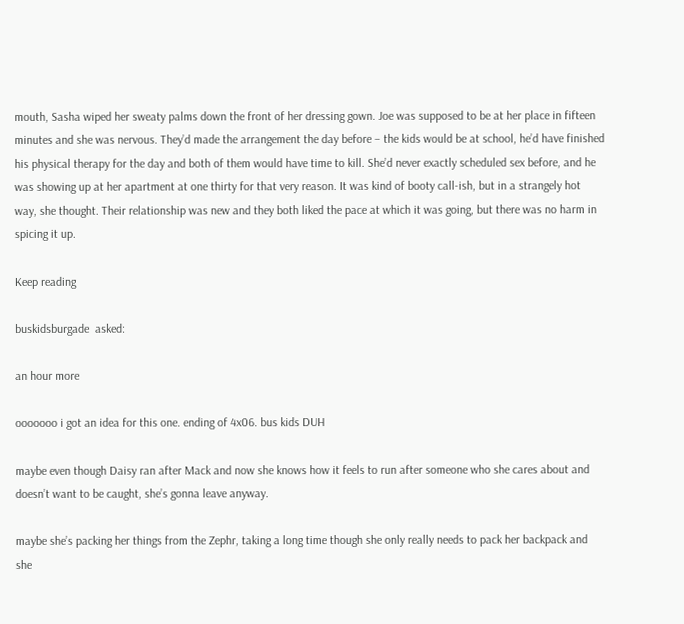mouth, Sasha wiped her sweaty palms down the front of her dressing gown. Joe was supposed to be at her place in fifteen minutes and she was nervous. They’d made the arrangement the day before – the kids would be at school, he’d have finished his physical therapy for the day and both of them would have time to kill. She’d never exactly scheduled sex before, and he was showing up at her apartment at one thirty for that very reason. It was kind of booty call-ish, but in a strangely hot way, she thought. Their relationship was new and they both liked the pace at which it was going, but there was no harm in spicing it up.

Keep reading

buskidsburgade  asked:

an hour more

ooooooo i got an idea for this one. ending of 4x06. bus kids DUH

maybe even though Daisy ran after Mack and now she knows how it feels to run after someone who she cares about and doesn’t want to be caught, she’s gonna leave anyway.

maybe she’s packing her things from the Zephr, taking a long time though she only really needs to pack her backpack and she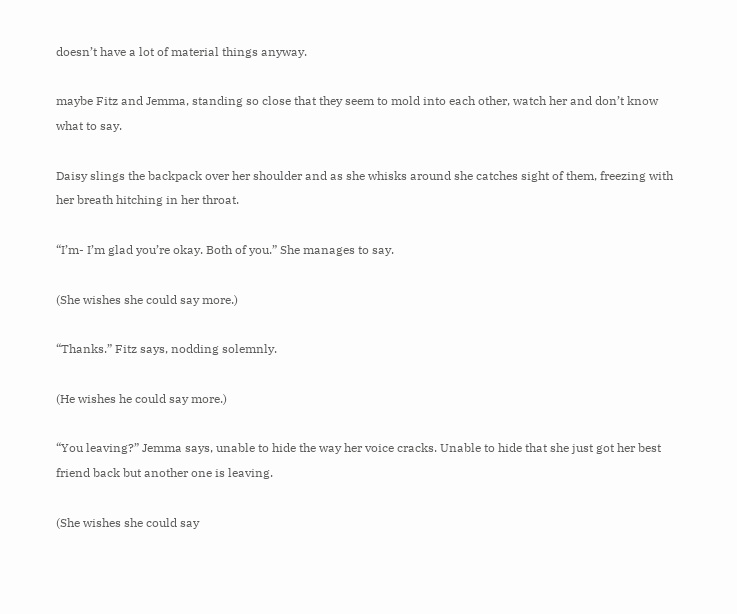doesn’t have a lot of material things anyway.

maybe Fitz and Jemma, standing so close that they seem to mold into each other, watch her and don’t know what to say.

Daisy slings the backpack over her shoulder and as she whisks around she catches sight of them, freezing with her breath hitching in her throat.

“I’m- I’m glad you’re okay. Both of you.” She manages to say.

(She wishes she could say more.)

“Thanks.” Fitz says, nodding solemnly.

(He wishes he could say more.)

“You leaving?” Jemma says, unable to hide the way her voice cracks. Unable to hide that she just got her best friend back but another one is leaving.

(She wishes she could say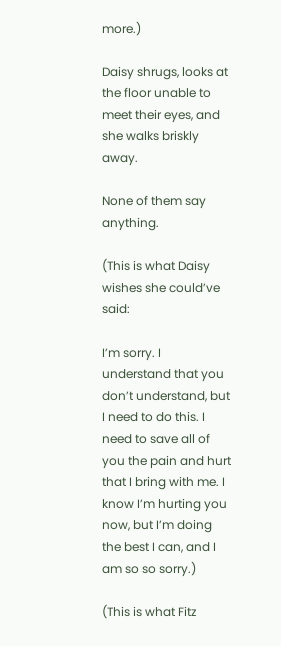more.)

Daisy shrugs, looks at the floor unable to meet their eyes, and she walks briskly away.

None of them say anything.

(This is what Daisy wishes she could’ve said:

I’m sorry. I understand that you don’t understand, but I need to do this. I need to save all of you the pain and hurt that I bring with me. I know I’m hurting you now, but I’m doing the best I can, and I am so so sorry.)

(This is what Fitz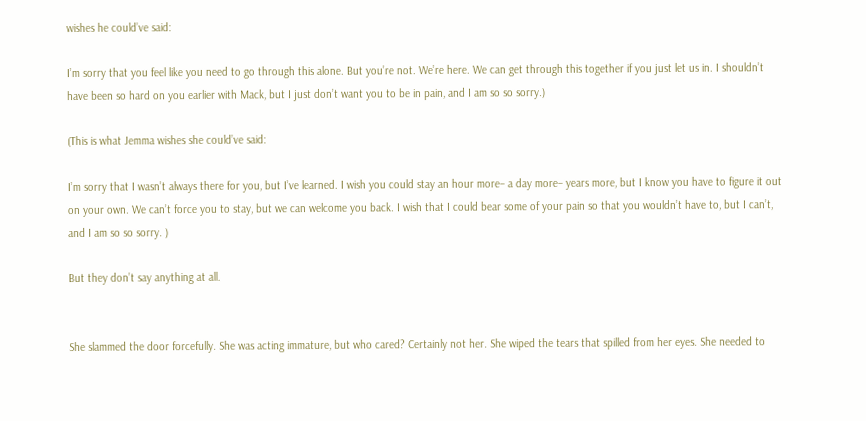wishes he could’ve said:

I’m sorry that you feel like you need to go through this alone. But you’re not. We’re here. We can get through this together if you just let us in. I shouldn’t have been so hard on you earlier with Mack, but I just don’t want you to be in pain, and I am so so sorry.)

(This is what Jemma wishes she could’ve said:

I’m sorry that I wasn’t always there for you, but I’ve learned. I wish you could stay an hour more– a day more– years more, but I know you have to figure it out on your own. We can’t force you to stay, but we can welcome you back. I wish that I could bear some of your pain so that you wouldn’t have to, but I can’t, and I am so so sorry. )

But they don’t say anything at all.


She slammed the door forcefully. She was acting immature, but who cared? Certainly not her. She wiped the tears that spilled from her eyes. She needed to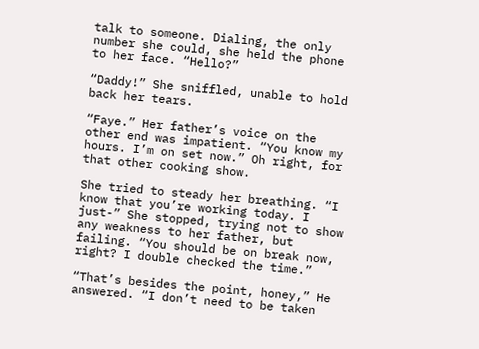talk to someone. Dialing, the only number she could, she held the phone to her face. “Hello?”

“Daddy!” She sniffled, unable to hold back her tears.

“Faye.” Her father’s voice on the other end was impatient. “You know my hours. I’m on set now.” Oh right, for that other cooking show.

She tried to steady her breathing. “I know that you’re working today. I just-” She stopped, trying not to show any weakness to her father, but failing. “You should be on break now, right? I double checked the time.”

“That’s besides the point, honey,” He answered. “I don’t need to be taken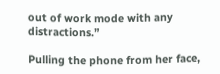out of work mode with any distractions.”

Pulling the phone from her face,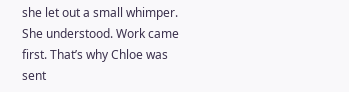she let out a small whimper. She understood. Work came first. That’s why Chloe was sent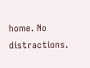home. No distractions.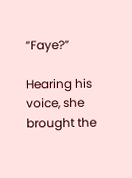“Faye?”

Hearing his voice, she brought the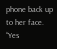phone back up to her face. “Yes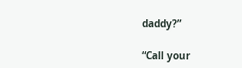daddy?”

“Call your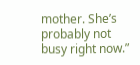mother. She’s probably not busy right now.”